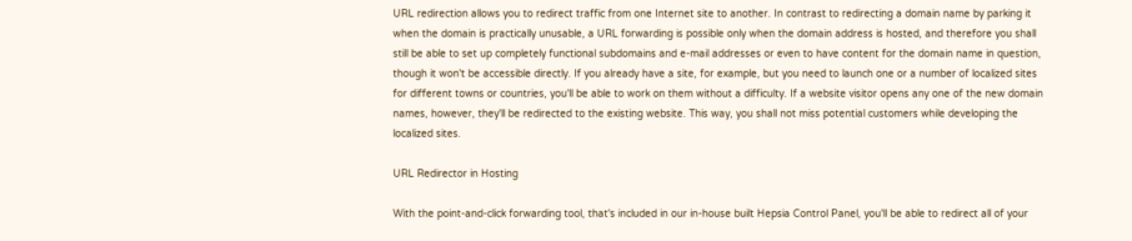URL redirection allows you to redirect traffic from one Internet site to another. In contrast to redirecting a domain name by parking it when the domain is practically unusable, a URL forwarding is possible only when the domain address is hosted, and therefore you shall still be able to set up completely functional subdomains and e-mail addresses or even to have content for the domain name in question, though it won't be accessible directly. If you already have a site, for example, but you need to launch one or a number of localized sites for different towns or countries, you'll be able to work on them without a difficulty. If a website visitor opens any one of the new domain names, however, they'll be redirected to the existing website. This way, you shall not miss potential customers while developing the localized sites.

URL Redirector in Hosting

With the point-and-click forwarding tool, that's included in our in-house built Hepsia Control Panel, you'll be able to redirect all of your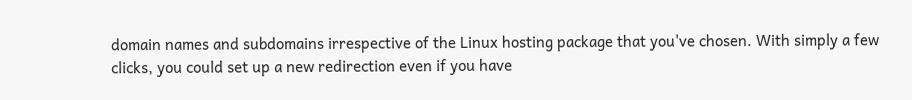domain names and subdomains irrespective of the Linux hosting package that you've chosen. With simply a few clicks, you could set up a new redirection even if you have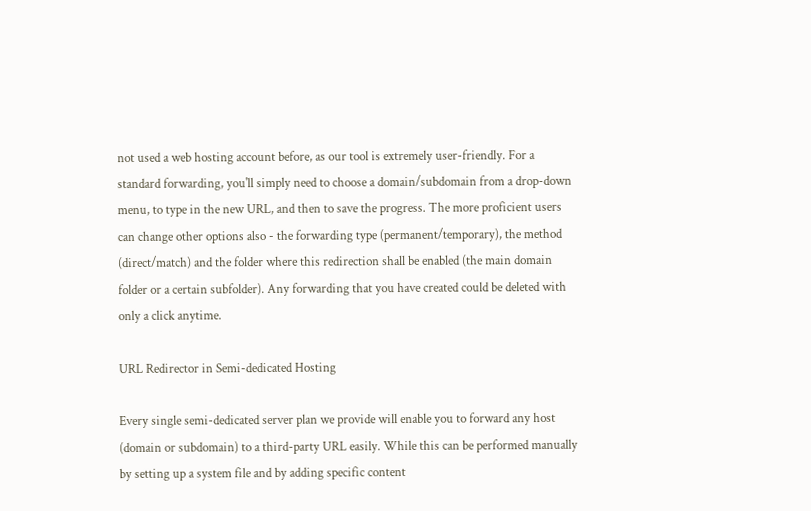not used a web hosting account before, as our tool is extremely user-friendly. For a standard forwarding, you'll simply need to choose a domain/subdomain from a drop-down menu, to type in the new URL, and then to save the progress. The more proficient users can change other options also - the forwarding type (permanent/temporary), the method (direct/match) and the folder where this redirection shall be enabled (the main domain folder or a certain subfolder). Any forwarding that you have created could be deleted with only a click anytime.

URL Redirector in Semi-dedicated Hosting

Every single semi-dedicated server plan we provide will enable you to forward any host (domain or subdomain) to a third-party URL easily. While this can be performed manually by setting up a system file and by adding specific content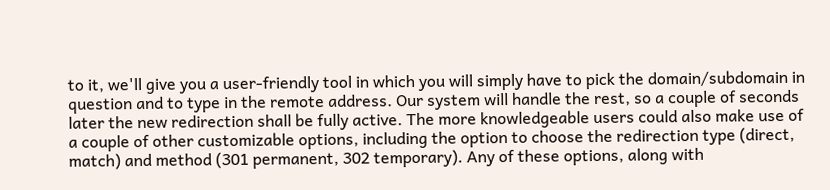to it, we'll give you a user-friendly tool in which you will simply have to pick the domain/subdomain in question and to type in the remote address. Our system will handle the rest, so a couple of seconds later the new redirection shall be fully active. The more knowledgeable users could also make use of a couple of other customizable options, including the option to choose the redirection type (direct, match) and method (301 permanent, 302 temporary). Any of these options, along with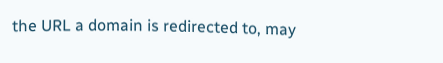the URL a domain is redirected to, may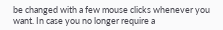be changed with a few mouse clicks whenever you want. In case you no longer require a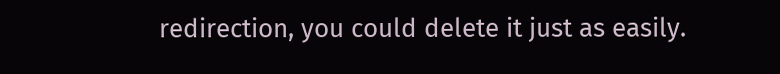redirection, you could delete it just as easily.